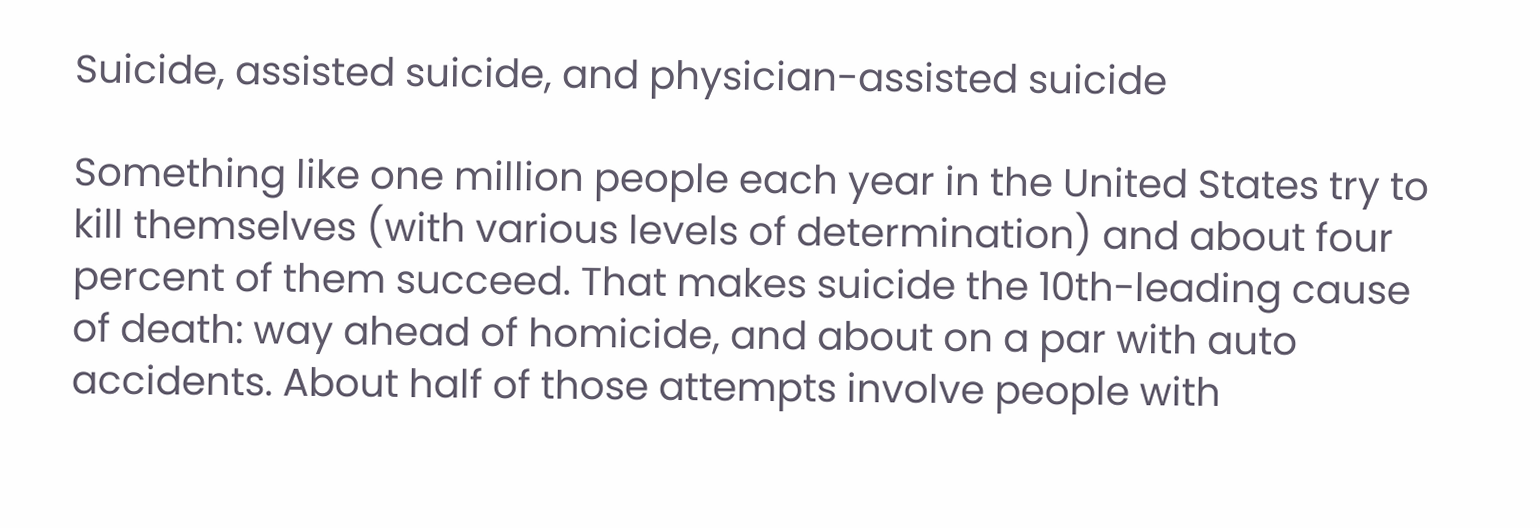Suicide, assisted suicide, and physician-assisted suicide

Something like one million people each year in the United States try to kill themselves (with various levels of determination) and about four percent of them succeed. That makes suicide the 10th-leading cause of death: way ahead of homicide, and about on a par with auto accidents. About half of those attempts involve people with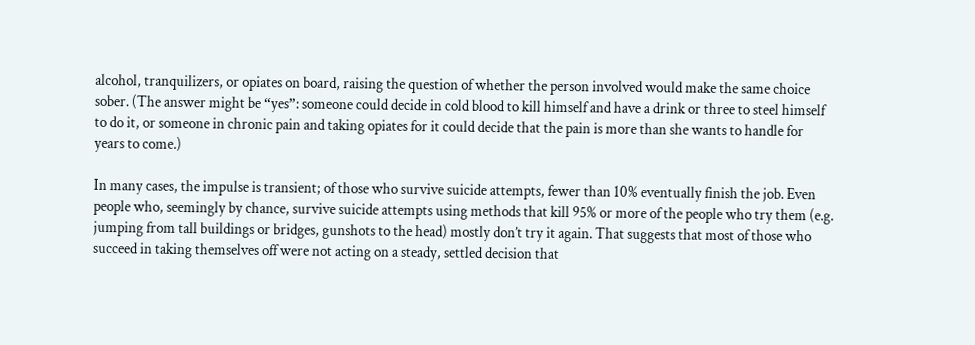alcohol, tranquilizers, or opiates on board, raising the question of whether the person involved would make the same choice sober. (The answer might be “yes”: someone could decide in cold blood to kill himself and have a drink or three to steel himself to do it, or someone in chronic pain and taking opiates for it could decide that the pain is more than she wants to handle for years to come.)

In many cases, the impulse is transient; of those who survive suicide attempts, fewer than 10% eventually finish the job. Even people who, seemingly by chance, survive suicide attempts using methods that kill 95% or more of the people who try them (e.g. jumping from tall buildings or bridges, gunshots to the head) mostly don’t try it again. That suggests that most of those who succeed in taking themselves off were not acting on a steady, settled decision that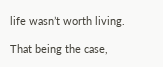life wasn’t worth living.

That being the case,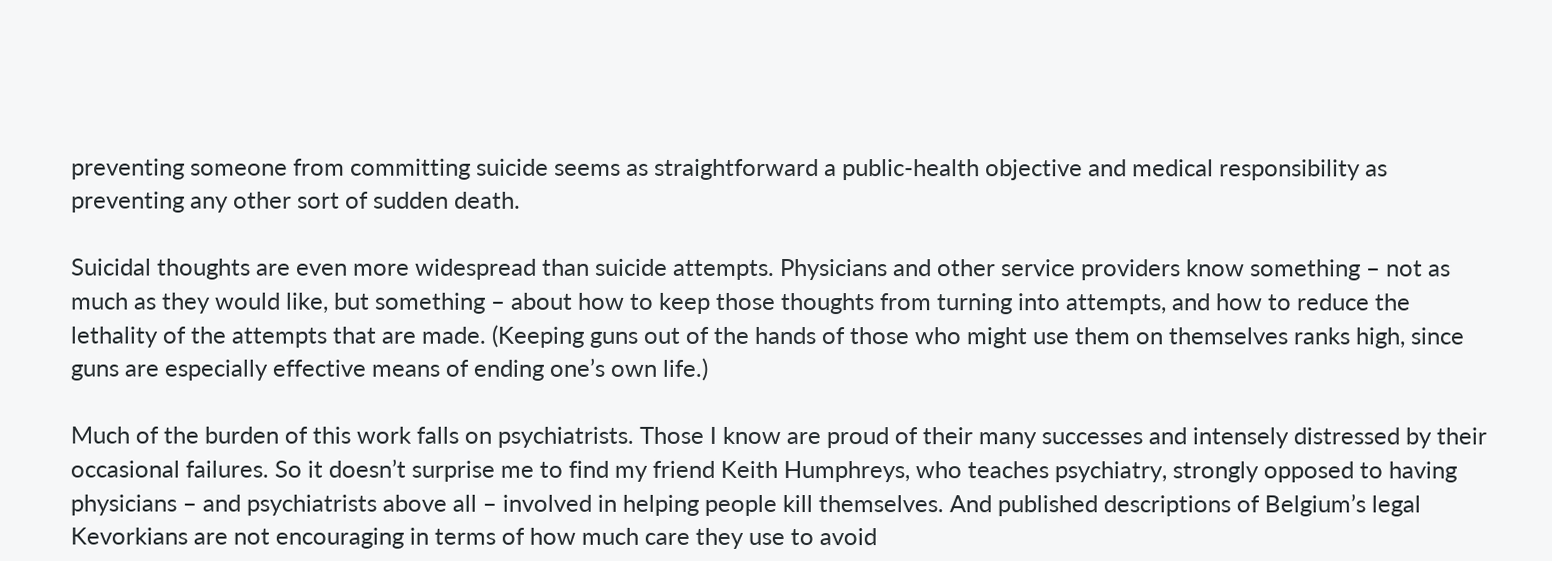preventing someone from committing suicide seems as straightforward a public-health objective and medical responsibility as preventing any other sort of sudden death.

Suicidal thoughts are even more widespread than suicide attempts. Physicians and other service providers know something – not as much as they would like, but something – about how to keep those thoughts from turning into attempts, and how to reduce the lethality of the attempts that are made. (Keeping guns out of the hands of those who might use them on themselves ranks high, since guns are especially effective means of ending one’s own life.)

Much of the burden of this work falls on psychiatrists. Those I know are proud of their many successes and intensely distressed by their occasional failures. So it doesn’t surprise me to find my friend Keith Humphreys, who teaches psychiatry, strongly opposed to having physicians – and psychiatrists above all – involved in helping people kill themselves. And published descriptions of Belgium’s legal Kevorkians are not encouraging in terms of how much care they use to avoid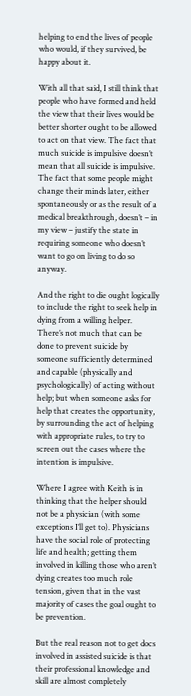helping to end the lives of people who would, if they survived, be happy about it.

With all that said, I still think that people who have formed and held the view that their lives would be better shorter ought to be allowed to act on that view. The fact that much suicide is impulsive doesn’t mean that all suicide is impulsive. The fact that some people might change their minds later, either spontaneously or as the result of a medical breakthrough, doesn’t – in my view – justify the state in requiring someone who doesn’t want to go on living to do so anyway.

And the right to die ought logically to include the right to seek help in dying from a willing helper. There’s not much that can be done to prevent suicide by someone sufficiently determined and capable (physically and psychologically) of acting without help; but when someone asks for help that creates the opportunity, by surrounding the act of helping with appropriate rules, to try to screen out the cases where the intention is impulsive.

Where I agree with Keith is in thinking that the helper should not be a physician (with some exceptions I’ll get to). Physicians have the social role of protecting life and health; getting them involved in killing those who aren’t dying creates too much role tension, given that in the vast majority of cases the goal ought to be prevention.

But the real reason not to get docs involved in assisted suicide is that their professional knowledge and skill are almost completely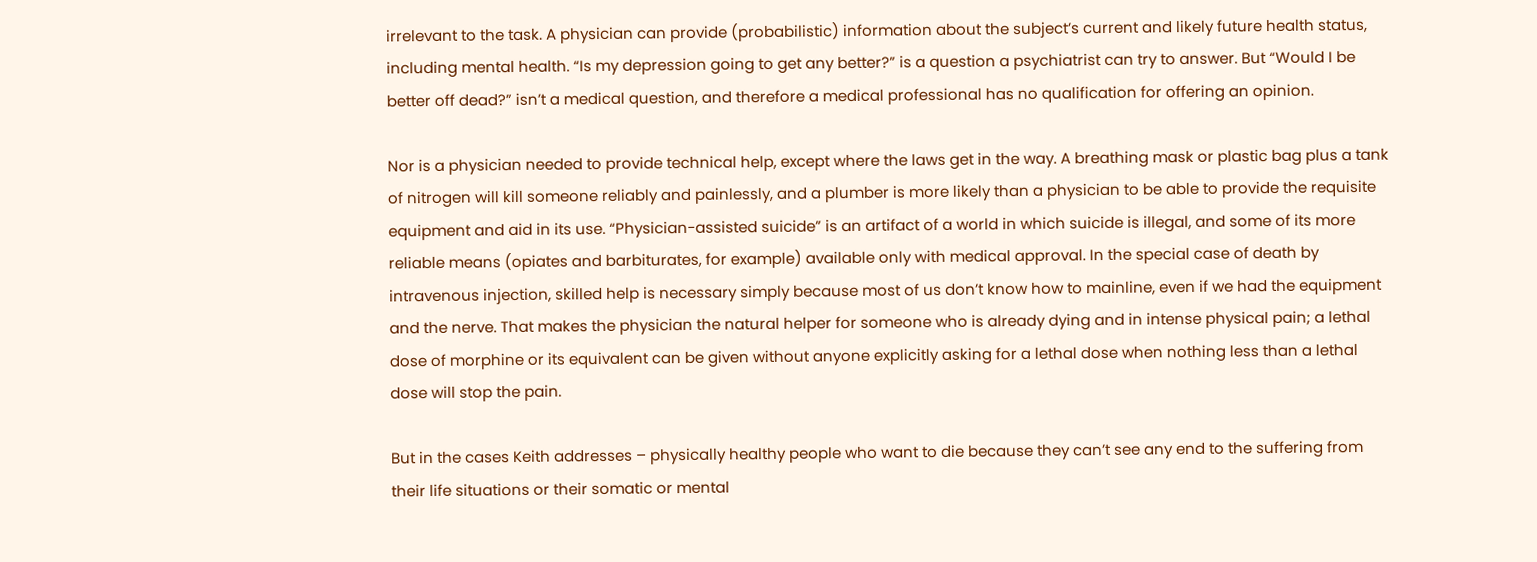irrelevant to the task. A physician can provide (probabilistic) information about the subject’s current and likely future health status, including mental health. “Is my depression going to get any better?” is a question a psychiatrist can try to answer. But “Would I be better off dead?” isn’t a medical question, and therefore a medical professional has no qualification for offering an opinion.

Nor is a physician needed to provide technical help, except where the laws get in the way. A breathing mask or plastic bag plus a tank of nitrogen will kill someone reliably and painlessly, and a plumber is more likely than a physician to be able to provide the requisite equipment and aid in its use. “Physician-assisted suicide” is an artifact of a world in which suicide is illegal, and some of its more reliable means (opiates and barbiturates, for example) available only with medical approval. In the special case of death by intravenous injection, skilled help is necessary simply because most of us don’t know how to mainline, even if we had the equipment and the nerve. That makes the physician the natural helper for someone who is already dying and in intense physical pain; a lethal dose of morphine or its equivalent can be given without anyone explicitly asking for a lethal dose when nothing less than a lethal dose will stop the pain.

But in the cases Keith addresses – physically healthy people who want to die because they can’t see any end to the suffering from their life situations or their somatic or mental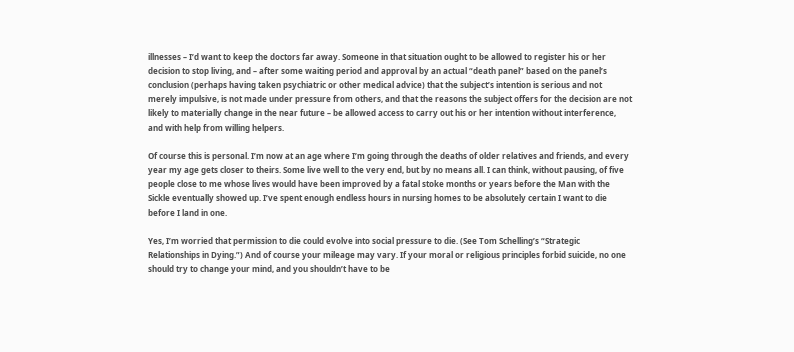illnesses – I’d want to keep the doctors far away. Someone in that situation ought to be allowed to register his or her decision to stop living, and – after some waiting period and approval by an actual “death panel” based on the panel’s conclusion (perhaps having taken psychiatric or other medical advice) that the subject’s intention is serious and not merely impulsive, is not made under pressure from others, and that the reasons the subject offers for the decision are not likely to materially change in the near future – be allowed access to carry out his or her intention without interference, and with help from willing helpers.

Of course this is personal. I’m now at an age where I’m going through the deaths of older relatives and friends, and every year my age gets closer to theirs. Some live well to the very end, but by no means all. I can think, without pausing, of five people close to me whose lives would have been improved by a fatal stoke months or years before the Man with the Sickle eventually showed up. I’ve spent enough endless hours in nursing homes to be absolutely certain I want to die before I land in one.

Yes, I’m worried that permission to die could evolve into social pressure to die. (See Tom Schelling’s “Strategic Relationships in Dying.”) And of course your mileage may vary. If your moral or religious principles forbid suicide, no one should try to change your mind, and you shouldn’t have to be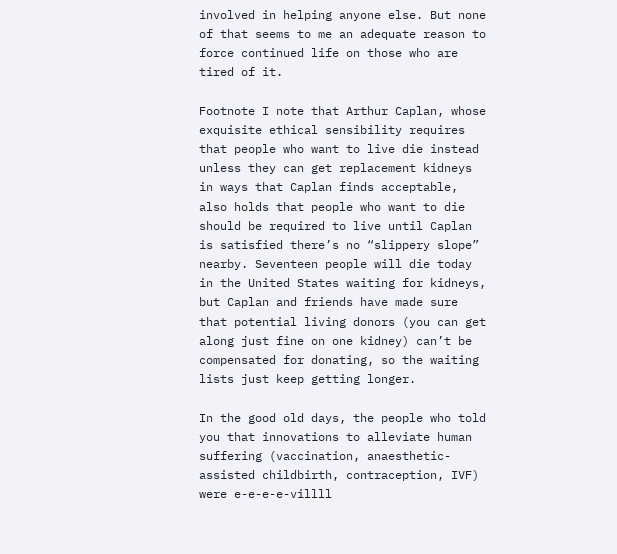involved in helping anyone else. But none of that seems to me an adequate reason to force continued life on those who are tired of it.

Footnote I note that Arthur Caplan, whose exquisite ethical sensibility requires that people who want to live die instead unless they can get replacement kidneys in ways that Caplan finds acceptable, also holds that people who want to die should be required to live until Caplan is satisfied there’s no “slippery slope” nearby. Seventeen people will die today in the United States waiting for kidneys, but Caplan and friends have made sure that potential living donors (you can get along just fine on one kidney) can’t be compensated for donating, so the waiting lists just keep getting longer.

In the good old days, the people who told you that innovations to alleviate human suffering (vaccination, anaesthetic-assisted childbirth, contraception, IVF) were e-e-e-e-villll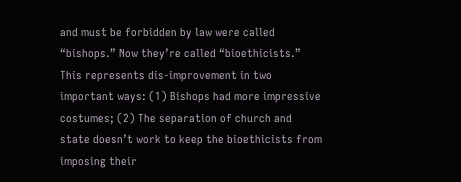and must be forbidden by law were called “bishops.” Now they’re called “bioethicists.” This represents dis-improvement in two important ways: (1) Bishops had more impressive costumes; (2) The separation of church and state doesn’t work to keep the bioethicists from imposing their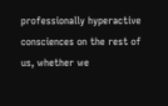professionally hyperactive consciences on the rest of us, whether we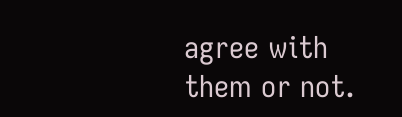agree with them or not.